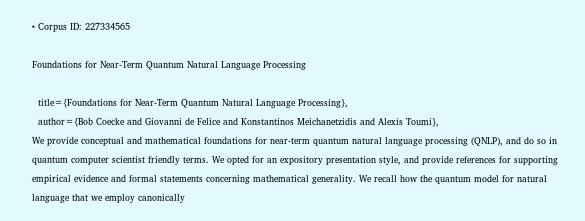• Corpus ID: 227334565

Foundations for Near-Term Quantum Natural Language Processing

  title={Foundations for Near-Term Quantum Natural Language Processing},
  author={Bob Coecke and Giovanni de Felice and Konstantinos Meichanetzidis and Alexis Toumi},
We provide conceptual and mathematical foundations for near-term quantum natural language processing (QNLP), and do so in quantum computer scientist friendly terms. We opted for an expository presentation style, and provide references for supporting empirical evidence and formal statements concerning mathematical generality. We recall how the quantum model for natural language that we employ canonically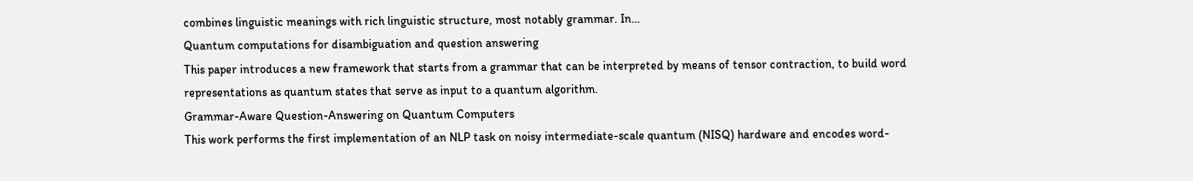combines linguistic meanings with rich linguistic structure, most notably grammar. In…
Quantum computations for disambiguation and question answering
This paper introduces a new framework that starts from a grammar that can be interpreted by means of tensor contraction, to build word representations as quantum states that serve as input to a quantum algorithm.
Grammar-Aware Question-Answering on Quantum Computers
This work performs the first implementation of an NLP task on noisy intermediate-scale quantum (NISQ) hardware and encodes word-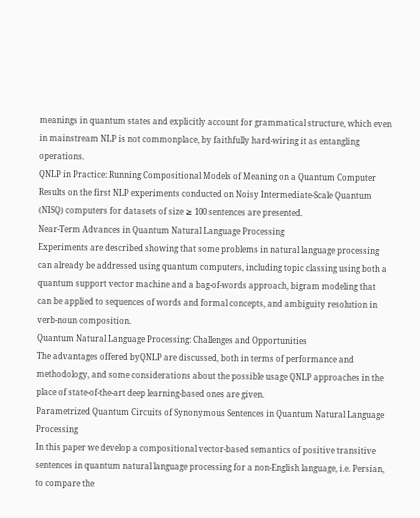meanings in quantum states and explicitly account for grammatical structure, which even in mainstream NLP is not commonplace, by faithfully hard-wiring it as entangling operations.
QNLP in Practice: Running Compositional Models of Meaning on a Quantum Computer
Results on the first NLP experiments conducted on Noisy Intermediate-Scale Quantum (NISQ) computers for datasets of size ≥ 100 sentences are presented.
Near-Term Advances in Quantum Natural Language Processing
Experiments are described showing that some problems in natural language processing can already be addressed using quantum computers, including topic classing using both a quantum support vector machine and a bag-of-words approach, bigram modeling that can be applied to sequences of words and formal concepts, and ambiguity resolution in verb-noun composition.
Quantum Natural Language Processing: Challenges and Opportunities
The advantages offered byQNLP are discussed, both in terms of performance and methodology, and some considerations about the possible usage QNLP approaches in the place of state-of-the-art deep learning-based ones are given.
Parametrized Quantum Circuits of Synonymous Sentences in Quantum Natural Language Processing
In this paper we develop a compositional vector-based semantics of positive transitive sentences in quantum natural language processing for a non-English language, i.e. Persian, to compare the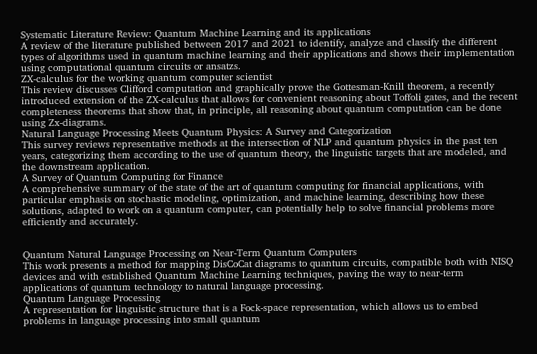Systematic Literature Review: Quantum Machine Learning and its applications
A review of the literature published between 2017 and 2021 to identify, analyze and classify the different types of algorithms used in quantum machine learning and their applications and shows their implementation using computational quantum circuits or ansatzs.
ZX-calculus for the working quantum computer scientist
This review discusses Clifford computation and graphically prove the Gottesman-Knill theorem, a recently introduced extension of the ZX-calculus that allows for convenient reasoning about Toffoli gates, and the recent completeness theorems that show that, in principle, all reasoning about quantum computation can be done using Zx-diagrams.
Natural Language Processing Meets Quantum Physics: A Survey and Categorization
This survey reviews representative methods at the intersection of NLP and quantum physics in the past ten years, categorizing them according to the use of quantum theory, the linguistic targets that are modeled, and the downstream application.
A Survey of Quantum Computing for Finance
A comprehensive summary of the state of the art of quantum computing for financial applications, with particular emphasis on stochastic modeling, optimization, and machine learning, describing how these solutions, adapted to work on a quantum computer, can potentially help to solve financial problems more efficiently and accurately.


Quantum Natural Language Processing on Near-Term Quantum Computers
This work presents a method for mapping DisCoCat diagrams to quantum circuits, compatible both with NISQ devices and with established Quantum Machine Learning techniques, paving the way to near-term applications of quantum technology to natural language processing.
Quantum Language Processing
A representation for linguistic structure that is a Fock-space representation, which allows us to embed problems in language processing into small quantum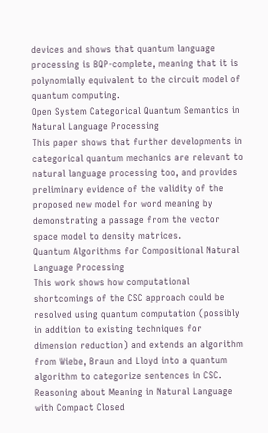devices and shows that quantum language processing is BQP-complete, meaning that it is polynomially equivalent to the circuit model of quantum computing.
Open System Categorical Quantum Semantics in Natural Language Processing
This paper shows that further developments in categorical quantum mechanics are relevant to natural language processing too, and provides preliminary evidence of the validity of the proposed new model for word meaning by demonstrating a passage from the vector space model to density matrices.
Quantum Algorithms for Compositional Natural Language Processing
This work shows how computational shortcomings of the CSC approach could be resolved using quantum computation (possibly in addition to existing techniques for dimension reduction) and extends an algorithm from Wiebe, Braun and Lloyd into a quantum algorithm to categorize sentences in CSC.
Reasoning about Meaning in Natural Language with Compact Closed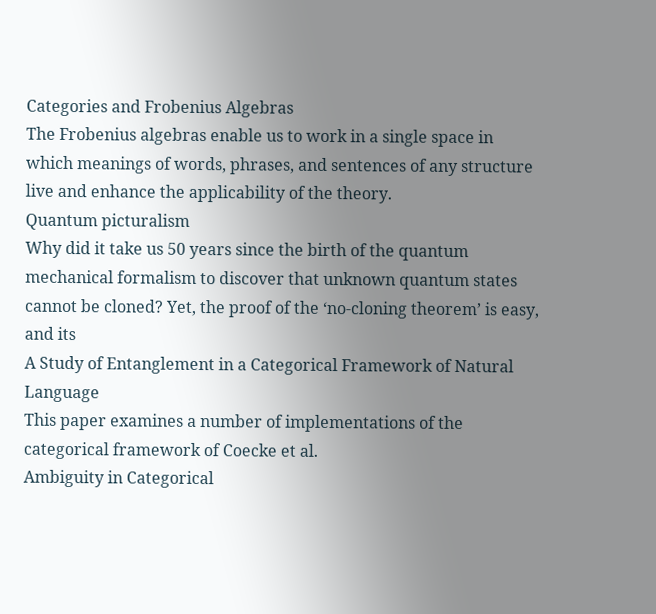Categories and Frobenius Algebras
The Frobenius algebras enable us to work in a single space in which meanings of words, phrases, and sentences of any structure live and enhance the applicability of the theory.
Quantum picturalism
Why did it take us 50 years since the birth of the quantum mechanical formalism to discover that unknown quantum states cannot be cloned? Yet, the proof of the ‘no-cloning theorem’ is easy, and its
A Study of Entanglement in a Categorical Framework of Natural Language
This paper examines a number of implementations of the categorical framework of Coecke et al.
Ambiguity in Categorical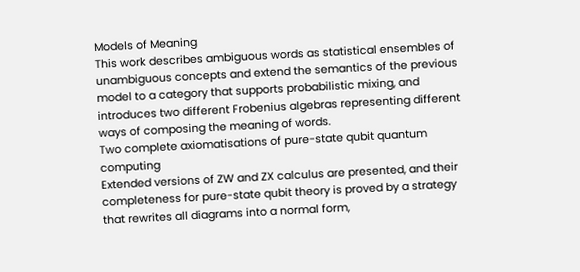Models of Meaning
This work describes ambiguous words as statistical ensembles of unambiguous concepts and extend the semantics of the previous model to a category that supports probabilistic mixing, and introduces two different Frobenius algebras representing different ways of composing the meaning of words.
Two complete axiomatisations of pure-state qubit quantum computing
Extended versions of ZW and ZX calculus are presented, and their completeness for pure-state qubit theory is proved by a strategy that rewrites all diagrams into a normal form,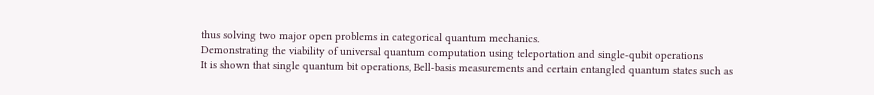thus solving two major open problems in categorical quantum mechanics.
Demonstrating the viability of universal quantum computation using teleportation and single-qubit operations
It is shown that single quantum bit operations, Bell-basis measurements and certain entangled quantum states such as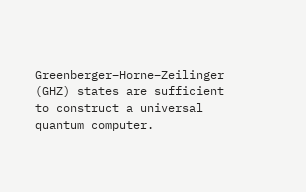Greenberger–Horne–Zeilinger (GHZ) states are sufficient to construct a universal quantum computer.